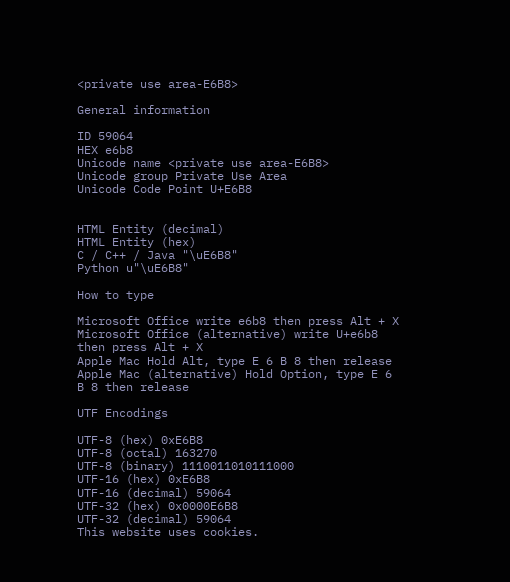<private use area-E6B8>

General information

ID 59064
HEX e6b8
Unicode name <private use area-E6B8>
Unicode group Private Use Area
Unicode Code Point U+E6B8


HTML Entity (decimal)
HTML Entity (hex)
C / C++ / Java "\uE6B8"
Python u"\uE6B8"

How to type

Microsoft Office write e6b8 then press Alt + X
Microsoft Office (alternative) write U+e6b8 then press Alt + X
Apple Mac Hold Alt, type E 6 B 8 then release
Apple Mac (alternative) Hold Option, type E 6 B 8 then release

UTF Encodings

UTF-8 (hex) 0xE6B8
UTF-8 (octal) 163270
UTF-8 (binary) 1110011010111000
UTF-16 (hex) 0xE6B8
UTF-16 (decimal) 59064
UTF-32 (hex) 0x0000E6B8
UTF-32 (decimal) 59064
This website uses cookies.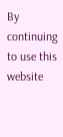By continuing to use this website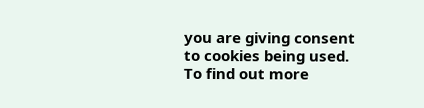you are giving consent to cookies being used. To find out more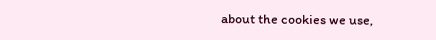about the cookies we use,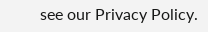see our Privacy Policy.